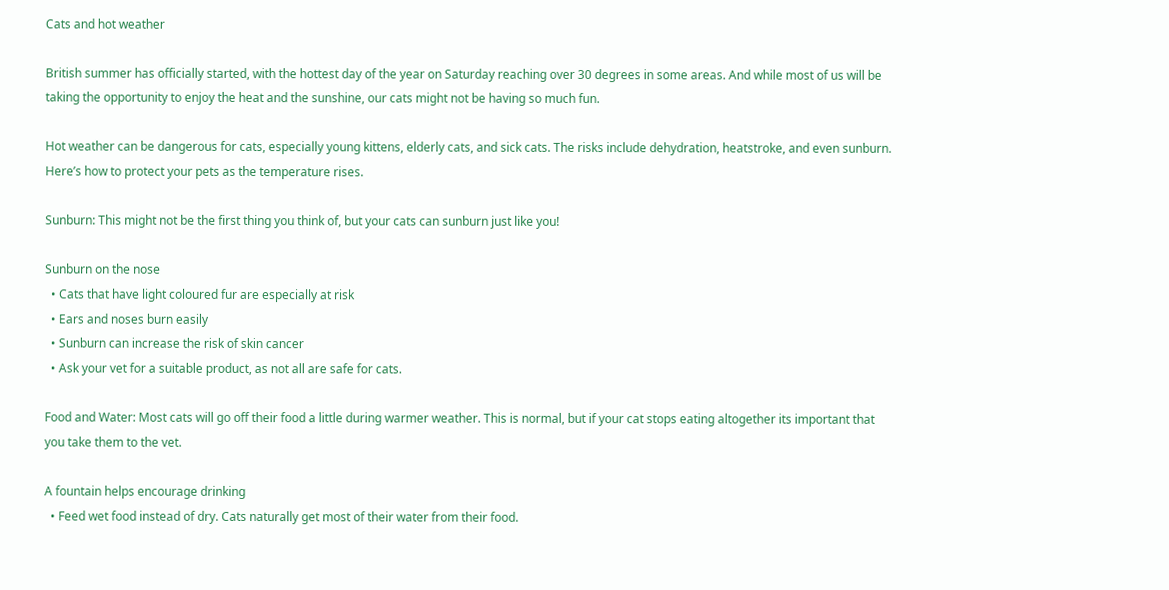Cats and hot weather

British summer has officially started, with the hottest day of the year on Saturday reaching over 30 degrees in some areas. And while most of us will be taking the opportunity to enjoy the heat and the sunshine, our cats might not be having so much fun.

Hot weather can be dangerous for cats, especially young kittens, elderly cats, and sick cats. The risks include dehydration, heatstroke, and even sunburn. Here’s how to protect your pets as the temperature rises.

Sunburn: This might not be the first thing you think of, but your cats can sunburn just like you!

Sunburn on the nose
  • Cats that have light coloured fur are especially at risk
  • Ears and noses burn easily
  • Sunburn can increase the risk of skin cancer
  • Ask your vet for a suitable product, as not all are safe for cats.

Food and Water: Most cats will go off their food a little during warmer weather. This is normal, but if your cat stops eating altogether its important that you take them to the vet.

A fountain helps encourage drinking
  • Feed wet food instead of dry. Cats naturally get most of their water from their food.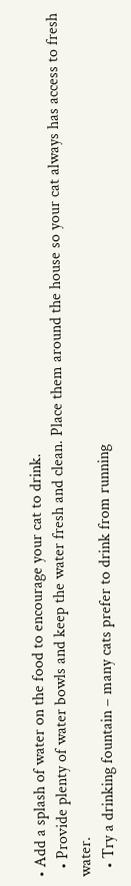• Add a splash of water on the food to encourage your cat to drink.
  • Provide plenty of water bowls and keep the water fresh and clean. Place them around the house so your cat always has access to fresh water.
  • Try a drinking fountain – many cats prefer to drink from running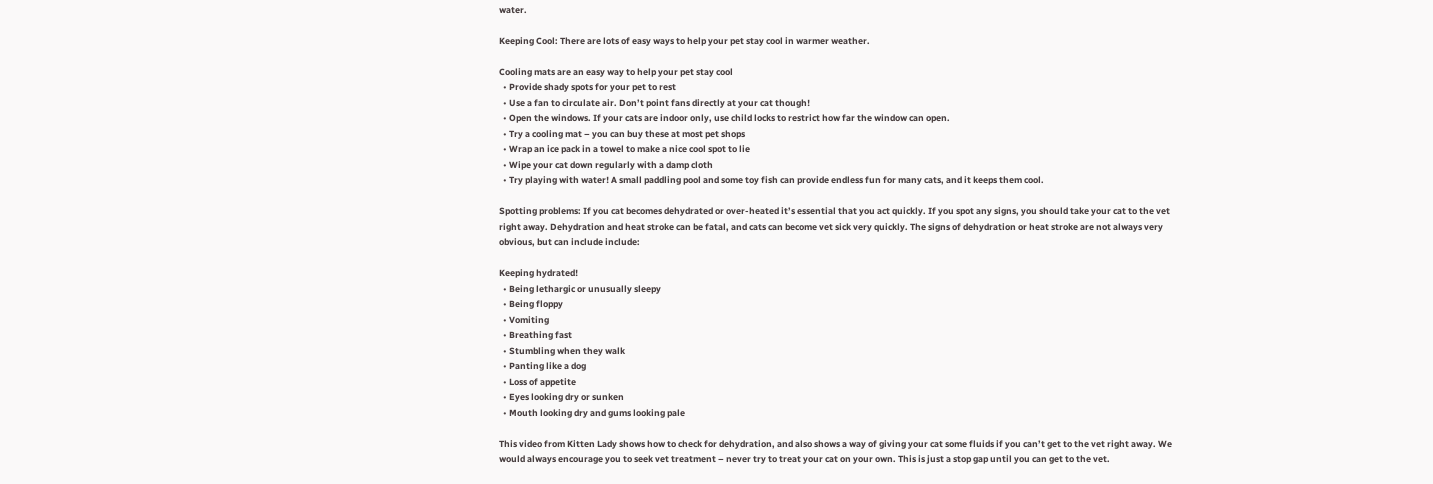water.

Keeping Cool: There are lots of easy ways to help your pet stay cool in warmer weather.

Cooling mats are an easy way to help your pet stay cool
  • Provide shady spots for your pet to rest
  • Use a fan to circulate air. Don’t point fans directly at your cat though!
  • Open the windows. If your cats are indoor only, use child locks to restrict how far the window can open.
  • Try a cooling mat – you can buy these at most pet shops
  • Wrap an ice pack in a towel to make a nice cool spot to lie
  • Wipe your cat down regularly with a damp cloth
  • Try playing with water! A small paddling pool and some toy fish can provide endless fun for many cats, and it keeps them cool.

Spotting problems: If you cat becomes dehydrated or over-heated it’s essential that you act quickly. If you spot any signs, you should take your cat to the vet right away. Dehydration and heat stroke can be fatal, and cats can become vet sick very quickly. The signs of dehydration or heat stroke are not always very obvious, but can include include:

Keeping hydrated!
  • Being lethargic or unusually sleepy
  • Being floppy
  • Vomiting
  • Breathing fast
  • Stumbling when they walk
  • Panting like a dog
  • Loss of appetite
  • Eyes looking dry or sunken
  • Mouth looking dry and gums looking pale

This video from Kitten Lady shows how to check for dehydration, and also shows a way of giving your cat some fluids if you can’t get to the vet right away. We would always encourage you to seek vet treatment – never try to treat your cat on your own. This is just a stop gap until you can get to the vet.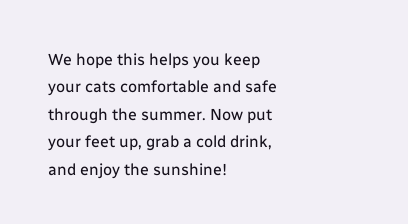We hope this helps you keep your cats comfortable and safe through the summer. Now put your feet up, grab a cold drink, and enjoy the sunshine!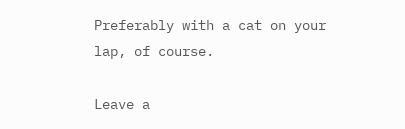Preferably with a cat on your lap, of course.

Leave a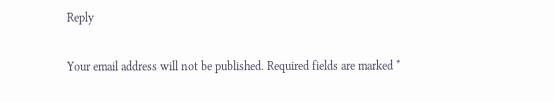Reply

Your email address will not be published. Required fields are marked *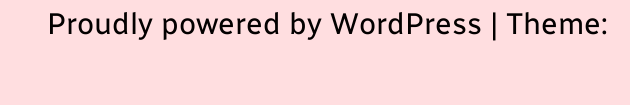Proudly powered by WordPress | Theme: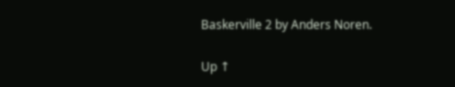Baskerville 2 by Anders Noren.

Up ↑